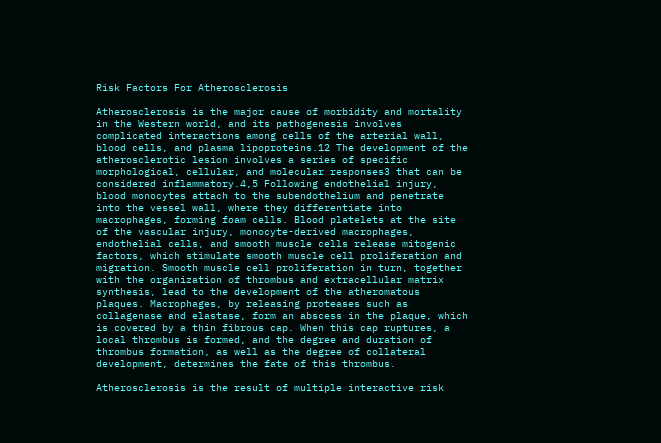Risk Factors For Atherosclerosis

Atherosclerosis is the major cause of morbidity and mortality in the Western world, and its pathogenesis involves complicated interactions among cells of the arterial wall, blood cells, and plasma lipoproteins.12 The development of the atherosclerotic lesion involves a series of specific morphological, cellular, and molecular responses3 that can be considered inflammatory.4,5 Following endothelial injury, blood monocytes attach to the subendothelium and penetrate into the vessel wall, where they differentiate into macrophages, forming foam cells. Blood platelets at the site of the vascular injury, monocyte-derived macrophages, endothelial cells, and smooth muscle cells release mitogenic factors, which stimulate smooth muscle cell proliferation and migration. Smooth muscle cell proliferation in turn, together with the organization of thrombus and extracellular matrix synthesis, lead to the development of the atheromatous plaques. Macrophages, by releasing proteases such as collagenase and elastase, form an abscess in the plaque, which is covered by a thin fibrous cap. When this cap ruptures, a local thrombus is formed, and the degree and duration of thrombus formation, as well as the degree of collateral development, determines the fate of this thrombus.

Atherosclerosis is the result of multiple interactive risk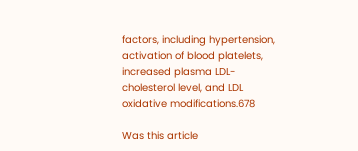factors, including hypertension, activation of blood platelets, increased plasma LDL-cholesterol level, and LDL oxidative modifications.678

Was this article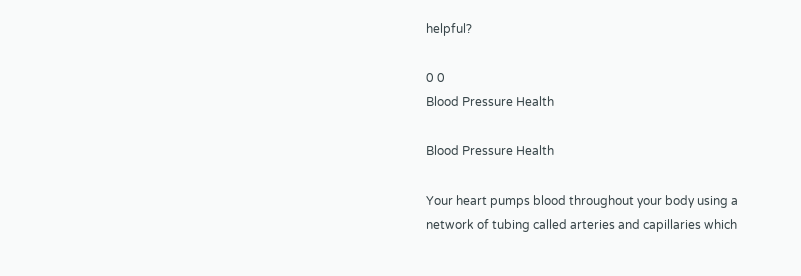helpful?

0 0
Blood Pressure Health

Blood Pressure Health

Your heart pumps blood throughout your body using a network of tubing called arteries and capillaries which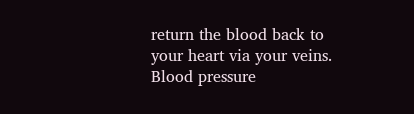return the blood back to your heart via your veins. Blood pressure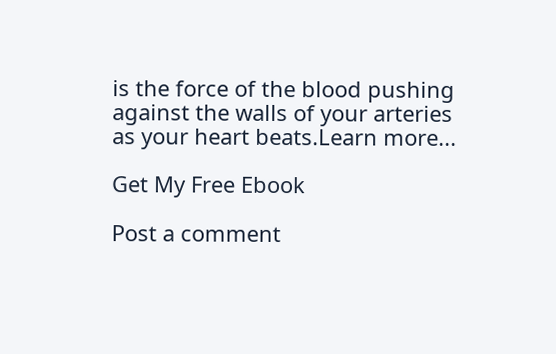is the force of the blood pushing against the walls of your arteries as your heart beats.Learn more...

Get My Free Ebook

Post a comment